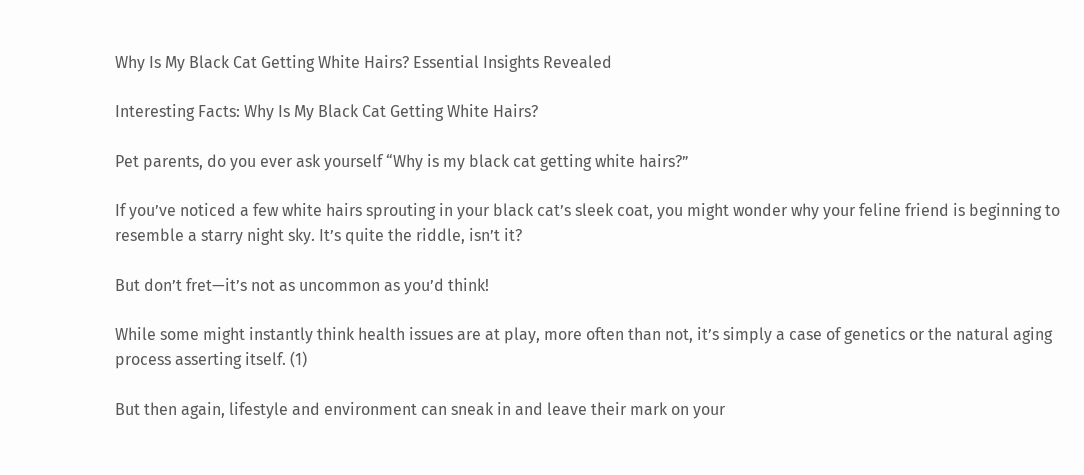Why Is My Black Cat Getting White Hairs? Essential Insights Revealed

Interesting Facts: Why Is My Black Cat Getting White Hairs?

Pet parents, do you ever ask yourself “Why is my black cat getting white hairs?”

If you’ve noticed a few white hairs sprouting in your black cat’s sleek coat, you might wonder why your feline friend is beginning to resemble a starry night sky. It’s quite the riddle, isn’t it?

But don’t fret—it’s not as uncommon as you’d think!

While some might instantly think health issues are at play, more often than not, it’s simply a case of genetics or the natural aging process asserting itself. (1)

But then again, lifestyle and environment can sneak in and leave their mark on your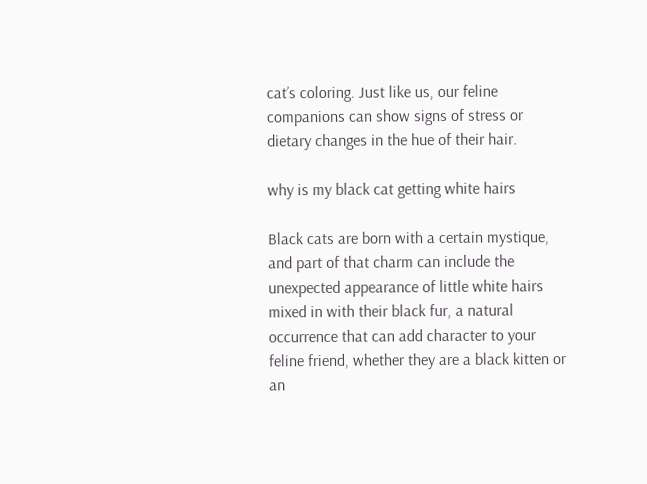cat’s coloring. Just like us, our feline companions can show signs of stress or dietary changes in the hue of their hair.

why is my black cat getting white hairs

Black cats are born with a certain mystique, and part of that charm can include the unexpected appearance of little white hairs mixed in with their black fur, a natural occurrence that can add character to your feline friend, whether they are a black kitten or an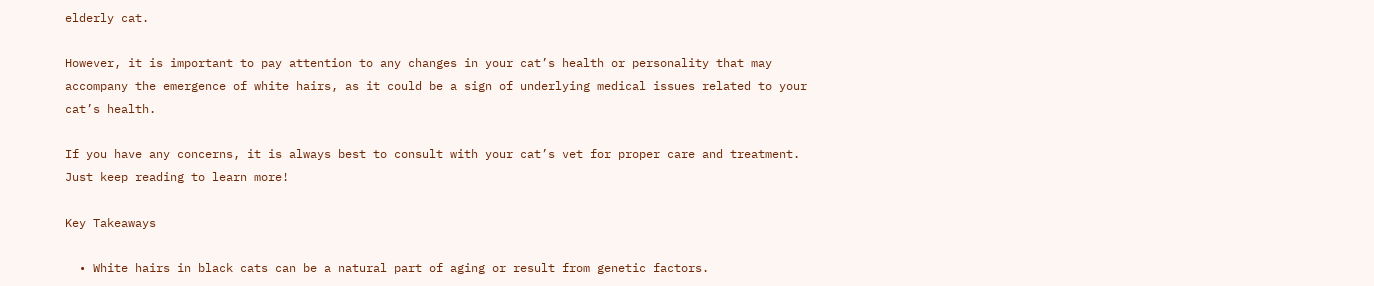elderly cat.

However, it is important to pay attention to any changes in your cat’s health or personality that may accompany the emergence of white hairs, as it could be a sign of underlying medical issues related to your cat’s health.

If you have any concerns, it is always best to consult with your cat’s vet for proper care and treatment. Just keep reading to learn more!

Key Takeaways

  • White hairs in black cats can be a natural part of aging or result from genetic factors.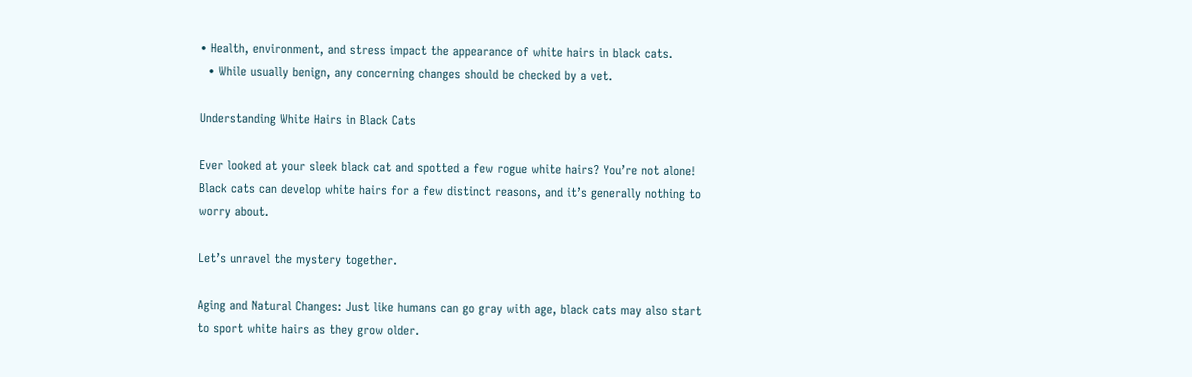• Health, environment, and stress impact the appearance of white hairs in black cats.
  • While usually benign, any concerning changes should be checked by a vet.

Understanding White Hairs in Black Cats

Ever looked at your sleek black cat and spotted a few rogue white hairs? You’re not alone! Black cats can develop white hairs for a few distinct reasons, and it’s generally nothing to worry about.

Let’s unravel the mystery together.

Aging and Natural Changes: Just like humans can go gray with age, black cats may also start to sport white hairs as they grow older.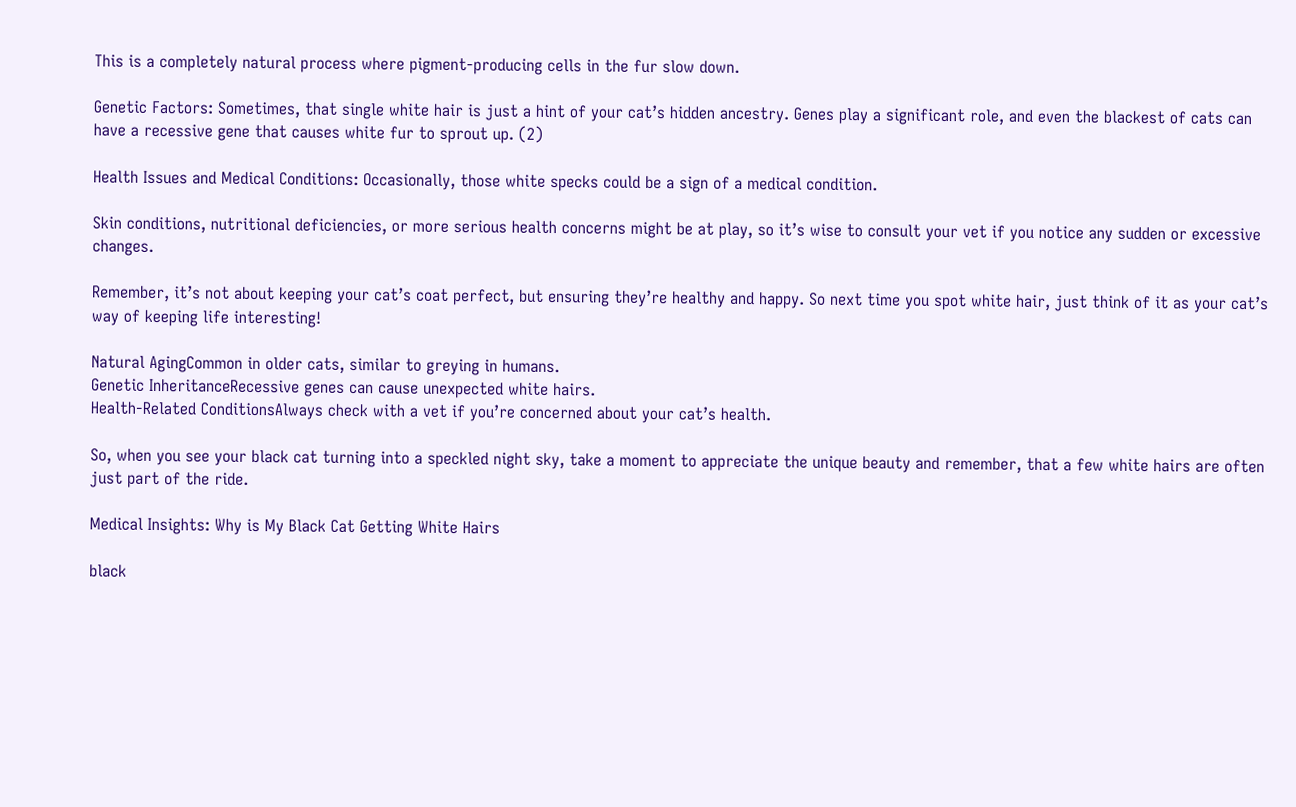This is a completely natural process where pigment-producing cells in the fur slow down.

Genetic Factors: Sometimes, that single white hair is just a hint of your cat’s hidden ancestry. Genes play a significant role, and even the blackest of cats can have a recessive gene that causes white fur to sprout up. (2)

Health Issues and Medical Conditions: Occasionally, those white specks could be a sign of a medical condition.

Skin conditions, nutritional deficiencies, or more serious health concerns might be at play, so it’s wise to consult your vet if you notice any sudden or excessive changes.

Remember, it’s not about keeping your cat’s coat perfect, but ensuring they’re healthy and happy. So next time you spot white hair, just think of it as your cat’s way of keeping life interesting!

Natural AgingCommon in older cats, similar to greying in humans.
Genetic InheritanceRecessive genes can cause unexpected white hairs.
Health-Related ConditionsAlways check with a vet if you’re concerned about your cat’s health.

So, when you see your black cat turning into a speckled night sky, take a moment to appreciate the unique beauty and remember, that a few white hairs are often just part of the ride.

Medical Insights: Why is My Black Cat Getting White Hairs

black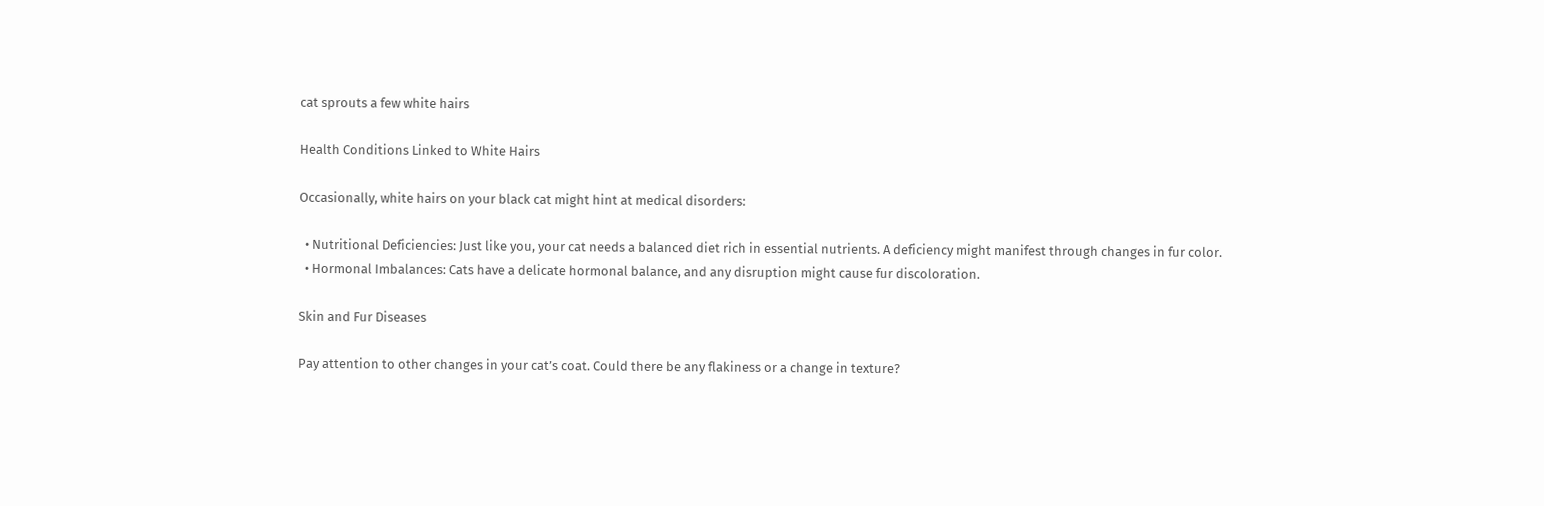cat sprouts a few white hairs

Health Conditions Linked to White Hairs

Occasionally, white hairs on your black cat might hint at medical disorders:

  • Nutritional Deficiencies: Just like you, your cat needs a balanced diet rich in essential nutrients. A deficiency might manifest through changes in fur color.
  • Hormonal Imbalances: Cats have a delicate hormonal balance, and any disruption might cause fur discoloration.

Skin and Fur Diseases

Pay attention to other changes in your cat’s coat. Could there be any flakiness or a change in texture?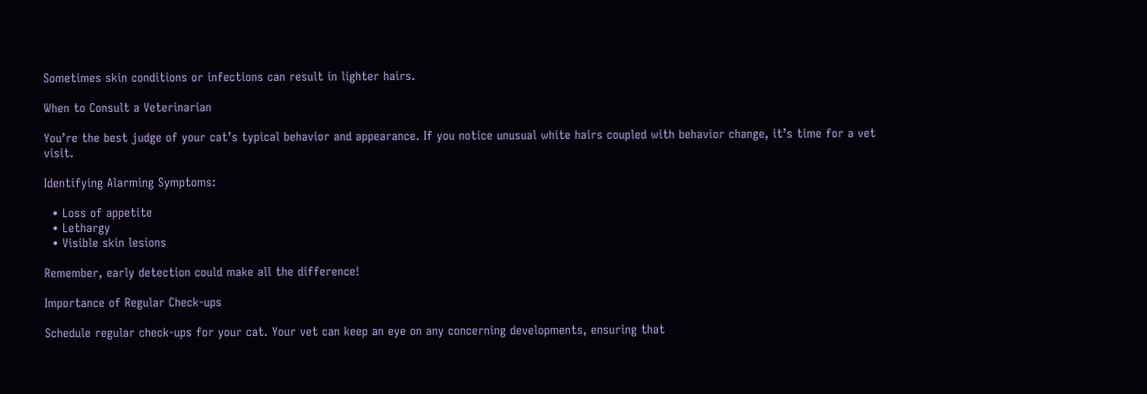Sometimes skin conditions or infections can result in lighter hairs.

When to Consult a Veterinarian

You’re the best judge of your cat’s typical behavior and appearance. If you notice unusual white hairs coupled with behavior change, it’s time for a vet visit.

Identifying Alarming Symptoms:

  • Loss of appetite
  • Lethargy
  • Visible skin lesions

Remember, early detection could make all the difference!

Importance of Regular Check-ups

Schedule regular check-ups for your cat. Your vet can keep an eye on any concerning developments, ensuring that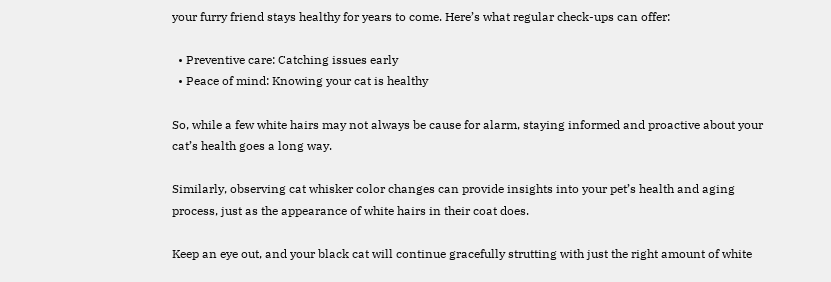your furry friend stays healthy for years to come. Here’s what regular check-ups can offer:

  • Preventive care: Catching issues early
  • Peace of mind: Knowing your cat is healthy

So, while a few white hairs may not always be cause for alarm, staying informed and proactive about your cat’s health goes a long way.

Similarly, observing cat whisker color changes can provide insights into your pet’s health and aging process, just as the appearance of white hairs in their coat does.

Keep an eye out, and your black cat will continue gracefully strutting with just the right amount of white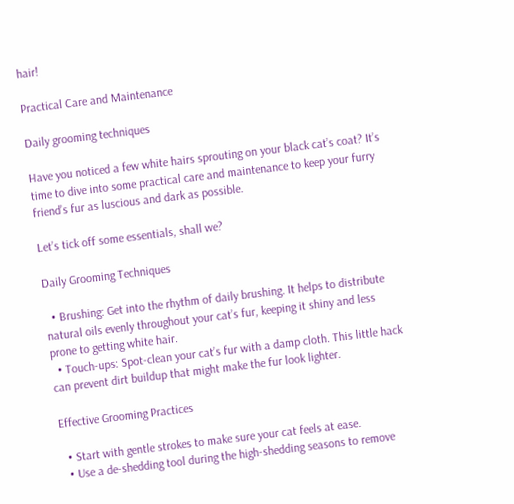hair!

Practical Care and Maintenance

Daily grooming techniques

Have you noticed a few white hairs sprouting on your black cat’s coat? It’s time to dive into some practical care and maintenance to keep your furry friend’s fur as luscious and dark as possible.

Let’s tick off some essentials, shall we?

Daily Grooming Techniques

  • Brushing: Get into the rhythm of daily brushing. It helps to distribute natural oils evenly throughout your cat’s fur, keeping it shiny and less prone to getting white hair.
  • Touch-ups: Spot-clean your cat’s fur with a damp cloth. This little hack can prevent dirt buildup that might make the fur look lighter.

Effective Grooming Practices

  • Start with gentle strokes to make sure your cat feels at ease.
  • Use a de-shedding tool during the high-shedding seasons to remove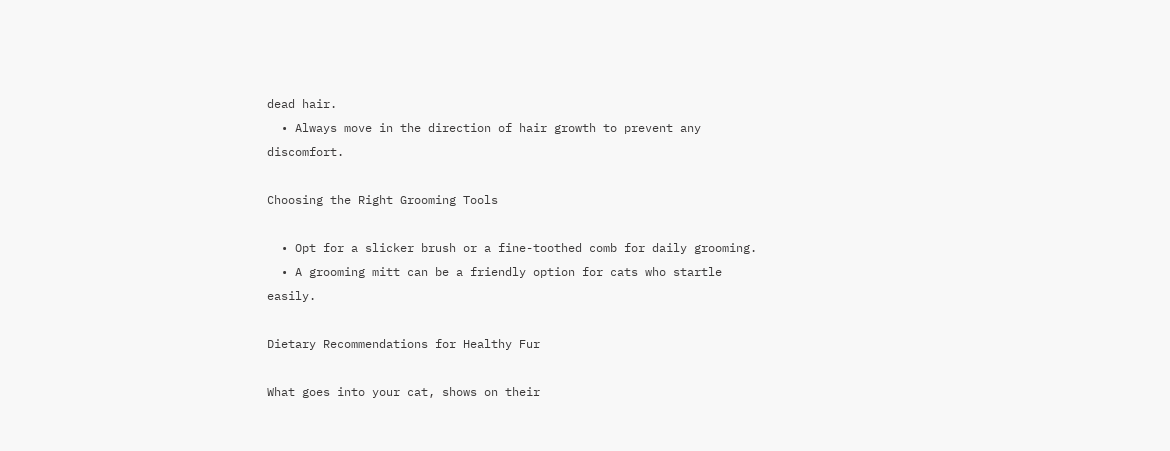dead hair.
  • Always move in the direction of hair growth to prevent any discomfort.

Choosing the Right Grooming Tools

  • Opt for a slicker brush or a fine-toothed comb for daily grooming.
  • A grooming mitt can be a friendly option for cats who startle easily.

Dietary Recommendations for Healthy Fur

What goes into your cat, shows on their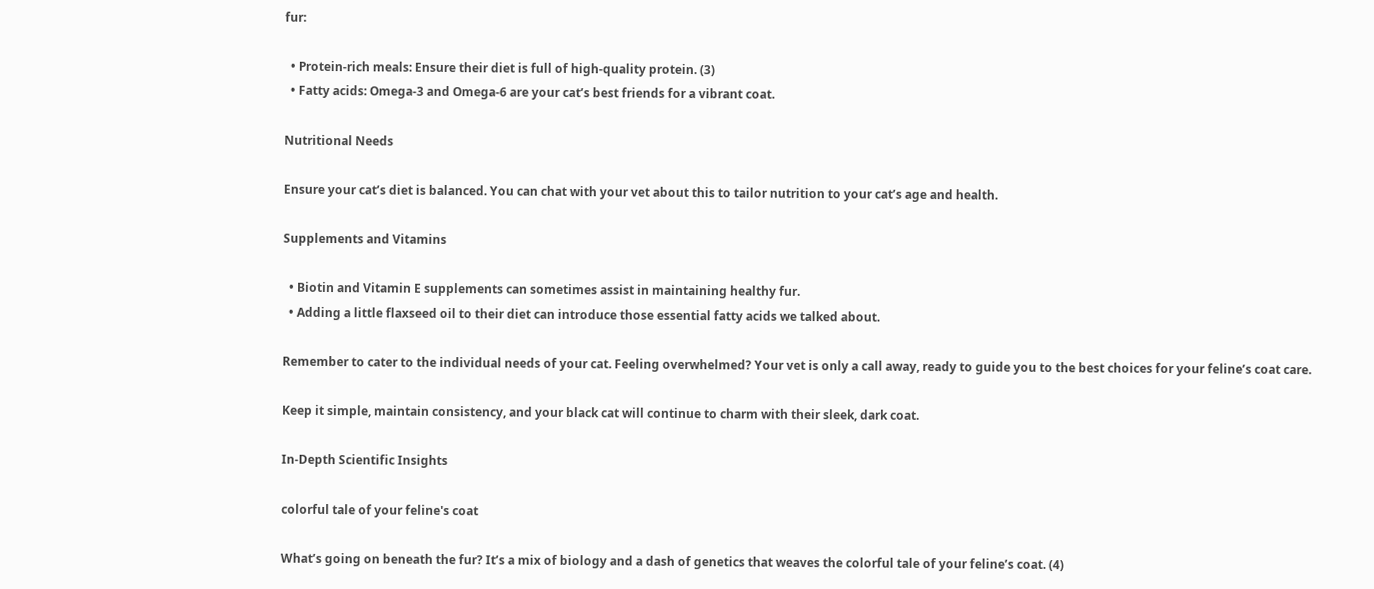fur:

  • Protein-rich meals: Ensure their diet is full of high-quality protein. (3)
  • Fatty acids: Omega-3 and Omega-6 are your cat’s best friends for a vibrant coat.

Nutritional Needs

Ensure your cat’s diet is balanced. You can chat with your vet about this to tailor nutrition to your cat’s age and health.

Supplements and Vitamins

  • Biotin and Vitamin E supplements can sometimes assist in maintaining healthy fur.
  • Adding a little flaxseed oil to their diet can introduce those essential fatty acids we talked about.

Remember to cater to the individual needs of your cat. Feeling overwhelmed? Your vet is only a call away, ready to guide you to the best choices for your feline’s coat care.

Keep it simple, maintain consistency, and your black cat will continue to charm with their sleek, dark coat.

In-Depth Scientific Insights

colorful tale of your feline's coat

What’s going on beneath the fur? It’s a mix of biology and a dash of genetics that weaves the colorful tale of your feline’s coat. (4)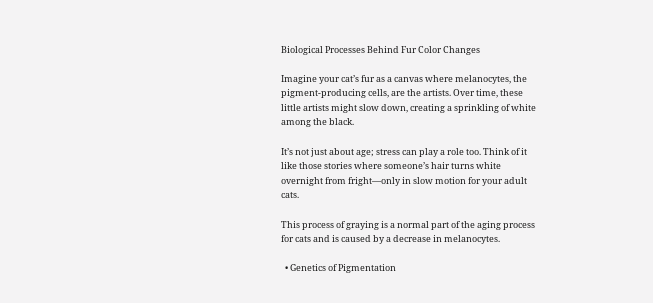Biological Processes Behind Fur Color Changes

Imagine your cat’s fur as a canvas where melanocytes, the pigment-producing cells, are the artists. Over time, these little artists might slow down, creating a sprinkling of white among the black.

It’s not just about age; stress can play a role too. Think of it like those stories where someone’s hair turns white overnight from fright—only in slow motion for your adult cats.

This process of graying is a normal part of the aging process for cats and is caused by a decrease in melanocytes.

  • Genetics of Pigmentation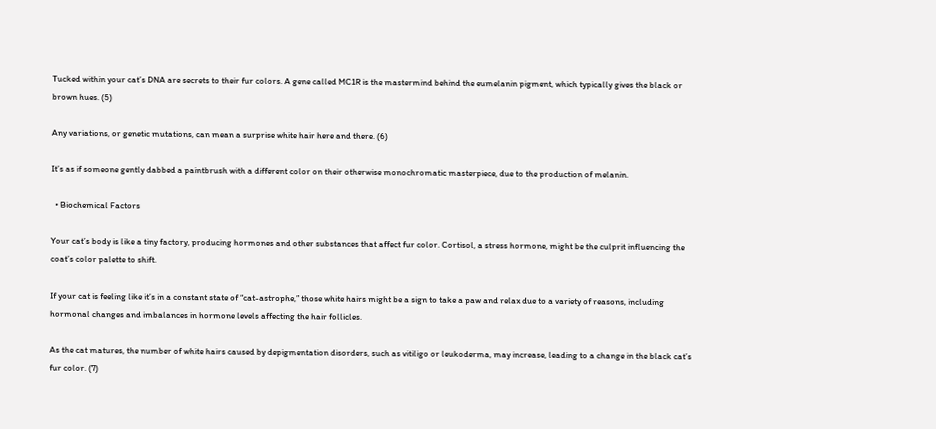Tucked within your cat’s DNA are secrets to their fur colors. A gene called MC1R is the mastermind behind the eumelanin pigment, which typically gives the black or brown hues. (5)

Any variations, or genetic mutations, can mean a surprise white hair here and there. (6)

It’s as if someone gently dabbed a paintbrush with a different color on their otherwise monochromatic masterpiece, due to the production of melanin.

  • Biochemical Factors

Your cat’s body is like a tiny factory, producing hormones and other substances that affect fur color. Cortisol, a stress hormone, might be the culprit influencing the coat’s color palette to shift.

If your cat is feeling like it’s in a constant state of “cat-astrophe,” those white hairs might be a sign to take a paw and relax due to a variety of reasons, including hormonal changes and imbalances in hormone levels affecting the hair follicles.

As the cat matures, the number of white hairs caused by depigmentation disorders, such as vitiligo or leukoderma, may increase, leading to a change in the black cat’s fur color. (7)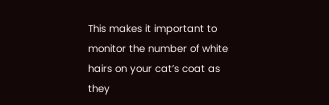This makes it important to monitor the number of white hairs on your cat’s coat as they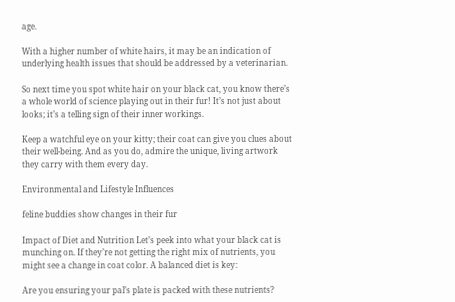age.

With a higher number of white hairs, it may be an indication of underlying health issues that should be addressed by a veterinarian.

So next time you spot white hair on your black cat, you know there’s a whole world of science playing out in their fur! It’s not just about looks; it’s a telling sign of their inner workings.

Keep a watchful eye on your kitty; their coat can give you clues about their well-being. And as you do, admire the unique, living artwork they carry with them every day.

Environmental and Lifestyle Influences

feline buddies show changes in their fur

Impact of Diet and Nutrition Let’s peek into what your black cat is munching on. If they’re not getting the right mix of nutrients, you might see a change in coat color. A balanced diet is key:

Are you ensuring your pal’s plate is packed with these nutrients?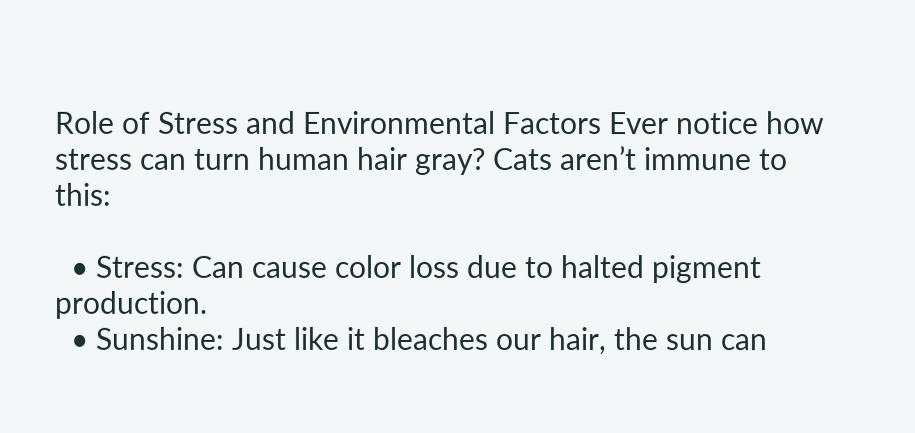Role of Stress and Environmental Factors Ever notice how stress can turn human hair gray? Cats aren’t immune to this:

  • Stress: Can cause color loss due to halted pigment production.
  • Sunshine: Just like it bleaches our hair, the sun can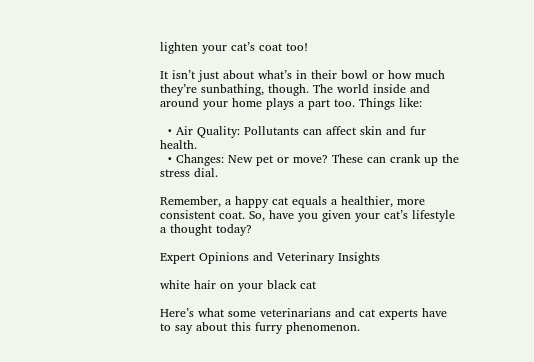lighten your cat’s coat too!

It isn’t just about what’s in their bowl or how much they’re sunbathing, though. The world inside and around your home plays a part too. Things like:

  • Air Quality: Pollutants can affect skin and fur health.
  • Changes: New pet or move? These can crank up the stress dial.

Remember, a happy cat equals a healthier, more consistent coat. So, have you given your cat’s lifestyle a thought today?

Expert Opinions and Veterinary Insights

white hair on your black cat

Here’s what some veterinarians and cat experts have to say about this furry phenomenon.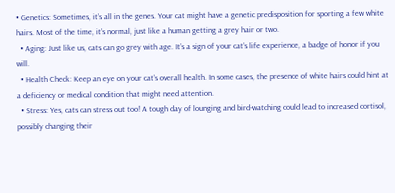• Genetics: Sometimes, it’s all in the genes. Your cat might have a genetic predisposition for sporting a few white hairs. Most of the time, it’s normal, just like a human getting a grey hair or two.
  • Aging: Just like us, cats can go grey with age. It’s a sign of your cat’s life experience, a badge of honor if you will.
  • Health Check: Keep an eye on your cat’s overall health. In some cases, the presence of white hairs could hint at a deficiency or medical condition that might need attention.
  • Stress: Yes, cats can stress out too! A tough day of lounging and bird-watching could lead to increased cortisol, possibly changing their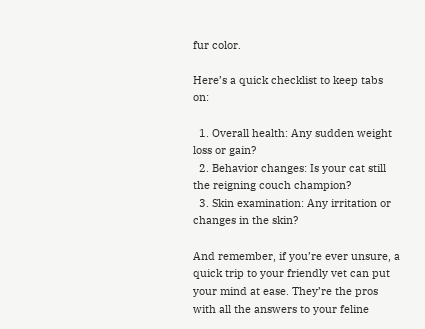fur color.

Here’s a quick checklist to keep tabs on:

  1. Overall health: Any sudden weight loss or gain?
  2. Behavior changes: Is your cat still the reigning couch champion?
  3. Skin examination: Any irritation or changes in the skin?

And remember, if you’re ever unsure, a quick trip to your friendly vet can put your mind at ease. They’re the pros with all the answers to your feline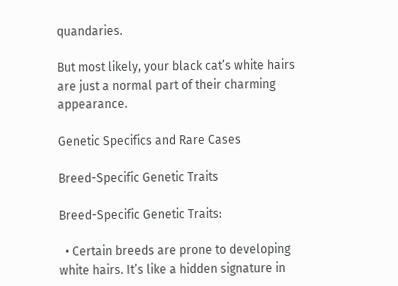quandaries.

But most likely, your black cat’s white hairs are just a normal part of their charming appearance.

Genetic Specifics and Rare Cases

Breed-Specific Genetic Traits

Breed-Specific Genetic Traits:

  • Certain breeds are prone to developing white hairs. It’s like a hidden signature in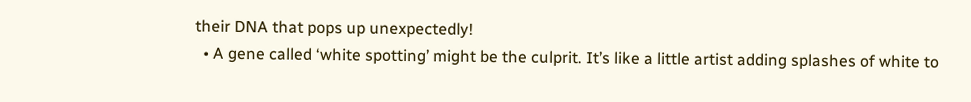their DNA that pops up unexpectedly!
  • A gene called ‘white spotting’ might be the culprit. It’s like a little artist adding splashes of white to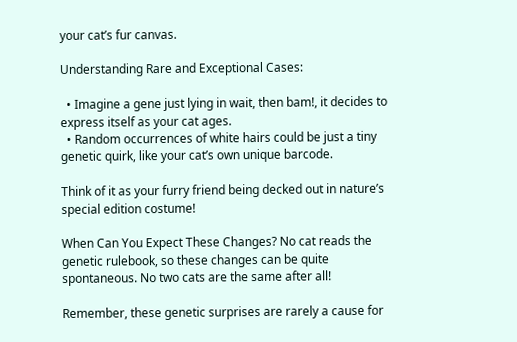your cat’s fur canvas.

Understanding Rare and Exceptional Cases:

  • Imagine a gene just lying in wait, then bam!, it decides to express itself as your cat ages.
  • Random occurrences of white hairs could be just a tiny genetic quirk, like your cat’s own unique barcode.

Think of it as your furry friend being decked out in nature’s special edition costume!

When Can You Expect These Changes? No cat reads the genetic rulebook, so these changes can be quite spontaneous. No two cats are the same after all!

Remember, these genetic surprises are rarely a cause for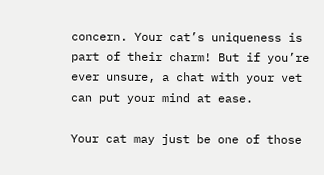concern. Your cat’s uniqueness is part of their charm! But if you’re ever unsure, a chat with your vet can put your mind at ease.

Your cat may just be one of those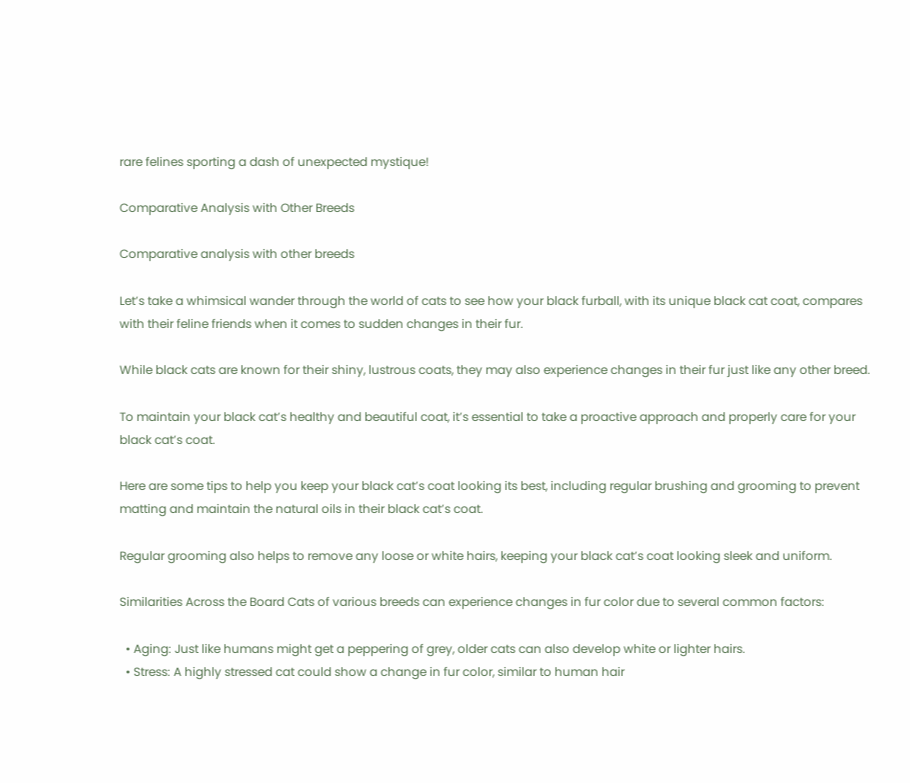rare felines sporting a dash of unexpected mystique!

Comparative Analysis with Other Breeds

Comparative analysis with other breeds

Let’s take a whimsical wander through the world of cats to see how your black furball, with its unique black cat coat, compares with their feline friends when it comes to sudden changes in their fur.

While black cats are known for their shiny, lustrous coats, they may also experience changes in their fur just like any other breed.

To maintain your black cat’s healthy and beautiful coat, it’s essential to take a proactive approach and properly care for your black cat’s coat.

Here are some tips to help you keep your black cat’s coat looking its best, including regular brushing and grooming to prevent matting and maintain the natural oils in their black cat’s coat.

Regular grooming also helps to remove any loose or white hairs, keeping your black cat’s coat looking sleek and uniform.

Similarities Across the Board Cats of various breeds can experience changes in fur color due to several common factors:

  • Aging: Just like humans might get a peppering of grey, older cats can also develop white or lighter hairs.
  • Stress: A highly stressed cat could show a change in fur color, similar to human hair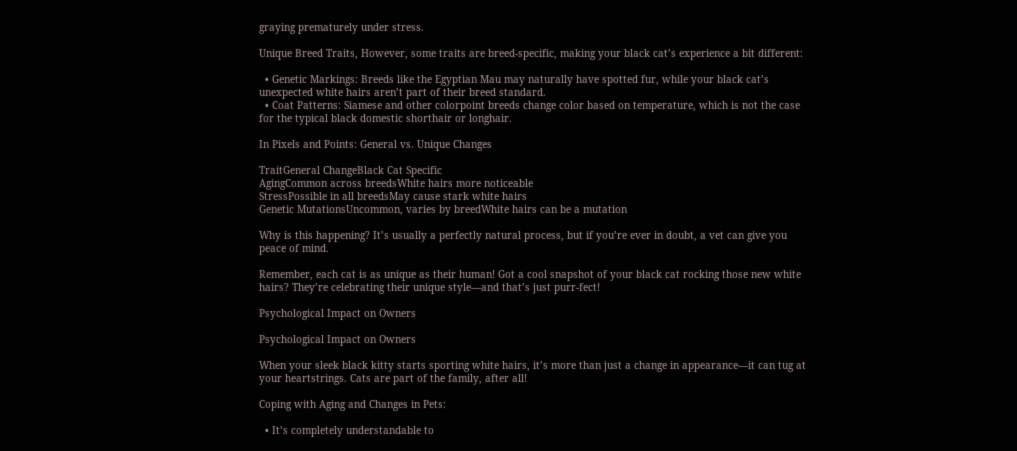graying prematurely under stress.

Unique Breed Traits, However, some traits are breed-specific, making your black cat’s experience a bit different:

  • Genetic Markings: Breeds like the Egyptian Mau may naturally have spotted fur, while your black cat’s unexpected white hairs aren’t part of their breed standard.
  • Coat Patterns: Siamese and other colorpoint breeds change color based on temperature, which is not the case for the typical black domestic shorthair or longhair.

In Pixels and Points: General vs. Unique Changes

TraitGeneral ChangeBlack Cat Specific
AgingCommon across breedsWhite hairs more noticeable
StressPossible in all breedsMay cause stark white hairs
Genetic MutationsUncommon, varies by breedWhite hairs can be a mutation

Why is this happening? It’s usually a perfectly natural process, but if you’re ever in doubt, a vet can give you peace of mind.

Remember, each cat is as unique as their human! Got a cool snapshot of your black cat rocking those new white hairs? They’re celebrating their unique style—and that’s just purr-fect!

Psychological Impact on Owners

Psychological Impact on Owners

When your sleek black kitty starts sporting white hairs, it’s more than just a change in appearance—it can tug at your heartstrings. Cats are part of the family, after all!

Coping with Aging and Changes in Pets:

  • It’s completely understandable to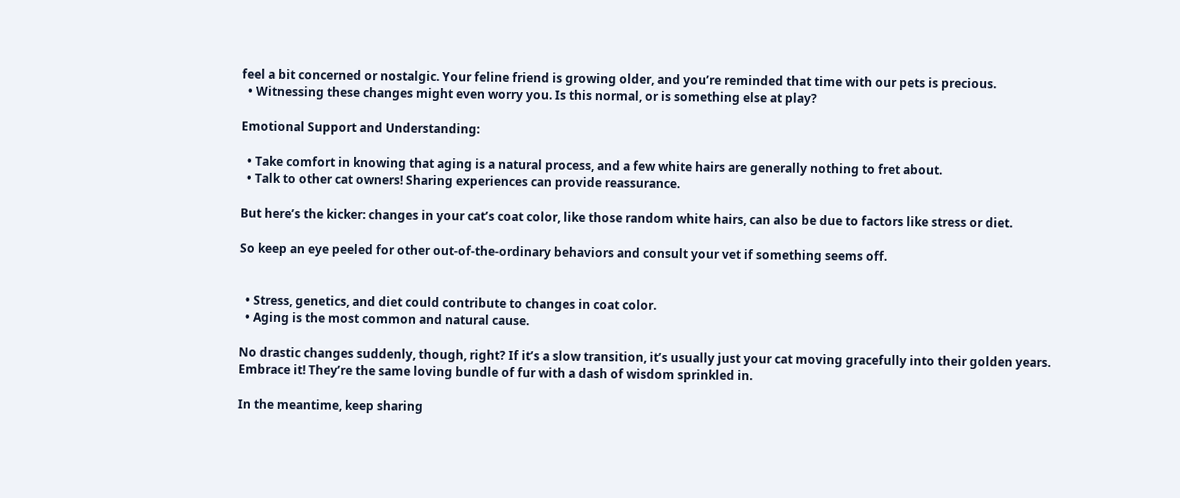feel a bit concerned or nostalgic. Your feline friend is growing older, and you’re reminded that time with our pets is precious.
  • Witnessing these changes might even worry you. Is this normal, or is something else at play?

Emotional Support and Understanding:

  • Take comfort in knowing that aging is a natural process, and a few white hairs are generally nothing to fret about.
  • Talk to other cat owners! Sharing experiences can provide reassurance.

But here’s the kicker: changes in your cat’s coat color, like those random white hairs, can also be due to factors like stress or diet.

So keep an eye peeled for other out-of-the-ordinary behaviors and consult your vet if something seems off.


  • Stress, genetics, and diet could contribute to changes in coat color.
  • Aging is the most common and natural cause.

No drastic changes suddenly, though, right? If it’s a slow transition, it’s usually just your cat moving gracefully into their golden years. Embrace it! They’re the same loving bundle of fur with a dash of wisdom sprinkled in.

In the meantime, keep sharing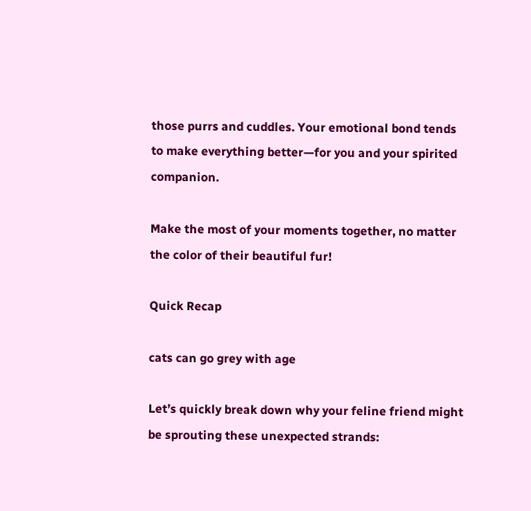those purrs and cuddles. Your emotional bond tends to make everything better—for you and your spirited companion.

Make the most of your moments together, no matter the color of their beautiful fur!

Quick Recap

cats can go grey with age

Let’s quickly break down why your feline friend might be sprouting these unexpected strands: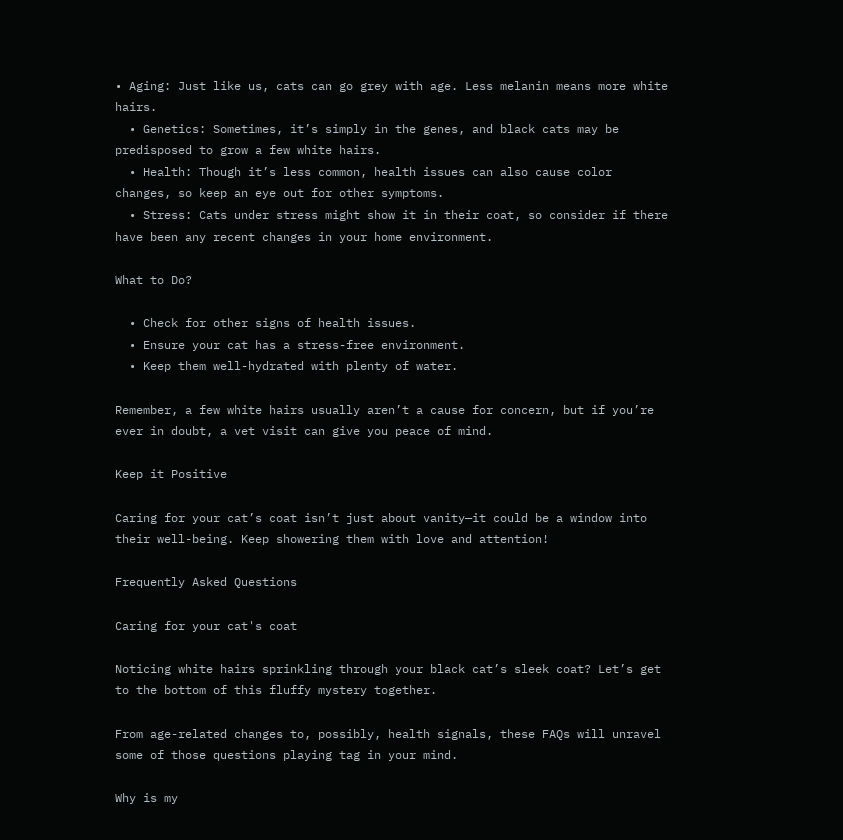• Aging: Just like us, cats can go grey with age. Less melanin means more white hairs.
  • Genetics: Sometimes, it’s simply in the genes, and black cats may be predisposed to grow a few white hairs.
  • Health: Though it’s less common, health issues can also cause color changes, so keep an eye out for other symptoms.
  • Stress: Cats under stress might show it in their coat, so consider if there have been any recent changes in your home environment.

What to Do?

  • Check for other signs of health issues.
  • Ensure your cat has a stress-free environment.
  • Keep them well-hydrated with plenty of water.

Remember, a few white hairs usually aren’t a cause for concern, but if you’re ever in doubt, a vet visit can give you peace of mind.

Keep it Positive

Caring for your cat’s coat isn’t just about vanity—it could be a window into their well-being. Keep showering them with love and attention!

Frequently Asked Questions

Caring for your cat's coat

Noticing white hairs sprinkling through your black cat’s sleek coat? Let’s get to the bottom of this fluffy mystery together.

From age-related changes to, possibly, health signals, these FAQs will unravel some of those questions playing tag in your mind.

Why is my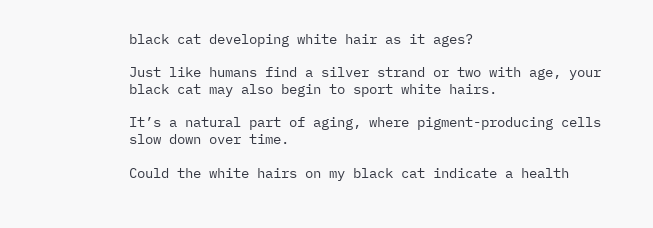black cat developing white hair as it ages?

Just like humans find a silver strand or two with age, your black cat may also begin to sport white hairs.

It’s a natural part of aging, where pigment-producing cells slow down over time.

Could the white hairs on my black cat indicate a health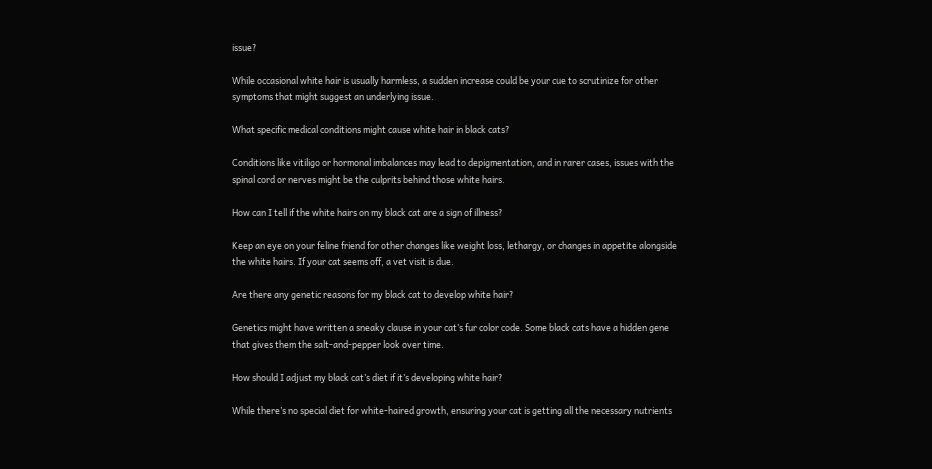issue?

While occasional white hair is usually harmless, a sudden increase could be your cue to scrutinize for other symptoms that might suggest an underlying issue.

What specific medical conditions might cause white hair in black cats?

Conditions like vitiligo or hormonal imbalances may lead to depigmentation, and in rarer cases, issues with the spinal cord or nerves might be the culprits behind those white hairs.

How can I tell if the white hairs on my black cat are a sign of illness?

Keep an eye on your feline friend for other changes like weight loss, lethargy, or changes in appetite alongside the white hairs. If your cat seems off, a vet visit is due.

Are there any genetic reasons for my black cat to develop white hair?

Genetics might have written a sneaky clause in your cat’s fur color code. Some black cats have a hidden gene that gives them the salt-and-pepper look over time.

How should I adjust my black cat’s diet if it’s developing white hair?

While there’s no special diet for white-haired growth, ensuring your cat is getting all the necessary nutrients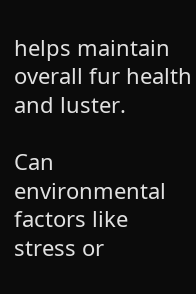helps maintain overall fur health and luster.

Can environmental factors like stress or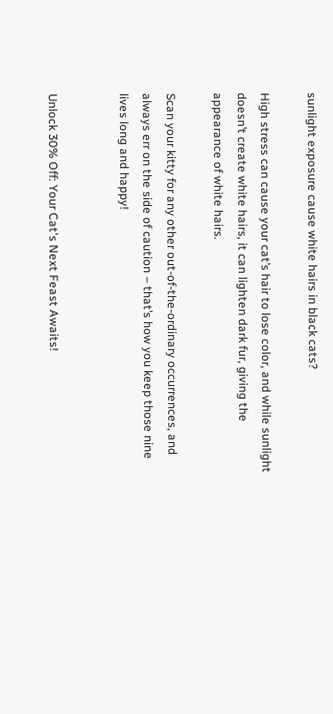sunlight exposure cause white hairs in black cats?

High stress can cause your cat’s hair to lose color, and while sunlight doesn’t create white hairs, it can lighten dark fur, giving the appearance of white hairs.

Scan your kitty for any other out-of-the-ordinary occurrences, and always err on the side of caution – that’s how you keep those nine lives long and happy!


Unlock 30% Off: Your Cat's Next Feast Awaits!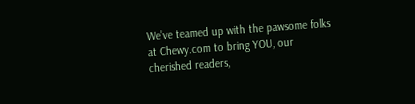We’ve teamed up with the pawsome folks at Chewy.com to bring YOU, our cherished readers,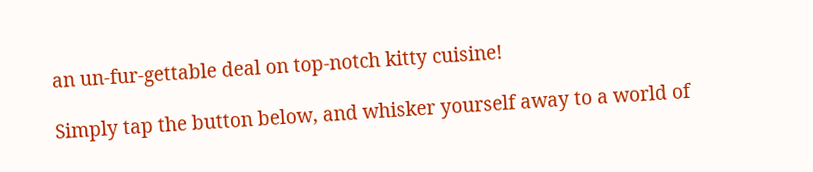an un-fur-gettable deal on top-notch kitty cuisine!

Simply tap the button below, and whisker yourself away to a world of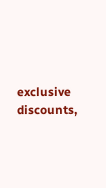exclusive discounts,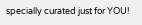specially curated just for YOU!